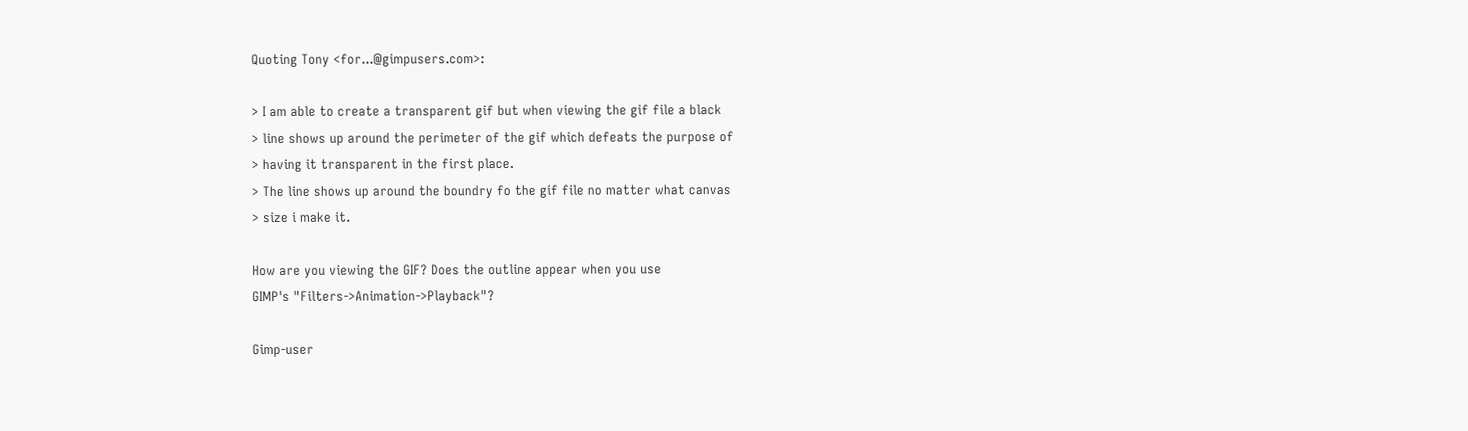Quoting Tony <for...@gimpusers.com>:

> I am able to create a transparent gif but when viewing the gif file a black
> line shows up around the perimeter of the gif which defeats the purpose of
> having it transparent in the first place.
> The line shows up around the boundry fo the gif file no matter what canvas
> size i make it.

How are you viewing the GIF? Does the outline appear when you use
GIMP's "Filters->Animation->Playback"?

Gimp-user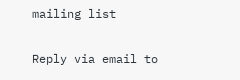mailing list

Reply via email to